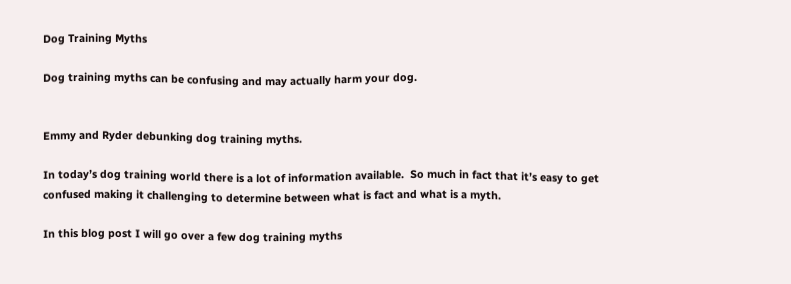Dog Training Myths

Dog training myths can be confusing and may actually harm your dog.


Emmy and Ryder debunking dog training myths.

In today’s dog training world there is a lot of information available.  So much in fact that it’s easy to get confused making it challenging to determine between what is fact and what is a myth.

In this blog post I will go over a few dog training myths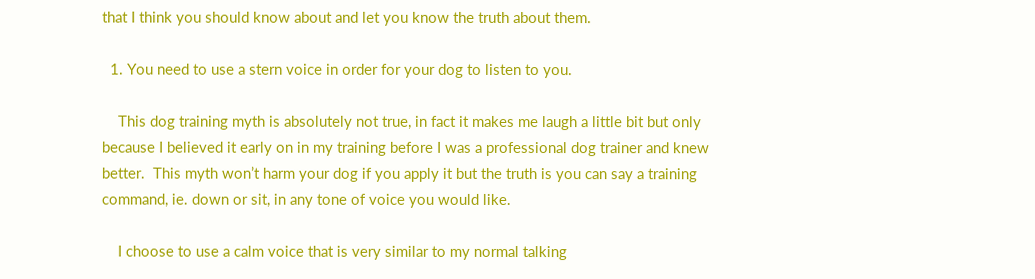that I think you should know about and let you know the truth about them.

  1. You need to use a stern voice in order for your dog to listen to you.

    This dog training myth is absolutely not true, in fact it makes me laugh a little bit but only because I believed it early on in my training before I was a professional dog trainer and knew better.  This myth won’t harm your dog if you apply it but the truth is you can say a training command, ie. down or sit, in any tone of voice you would like.

    I choose to use a calm voice that is very similar to my normal talking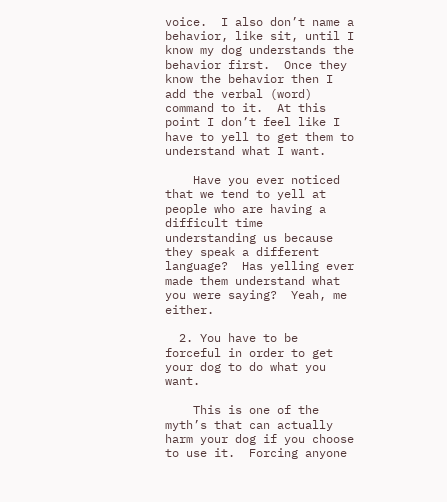voice.  I also don’t name a behavior, like sit, until I know my dog understands the behavior first.  Once they know the behavior then I add the verbal (word) command to it.  At this point I don’t feel like I have to yell to get them to understand what I want.

    Have you ever noticed that we tend to yell at people who are having a difficult time understanding us because they speak a different language?  Has yelling ever made them understand what you were saying?  Yeah, me either.

  2. You have to be forceful in order to get your dog to do what you want.

    This is one of the myth’s that can actually harm your dog if you choose to use it.  Forcing anyone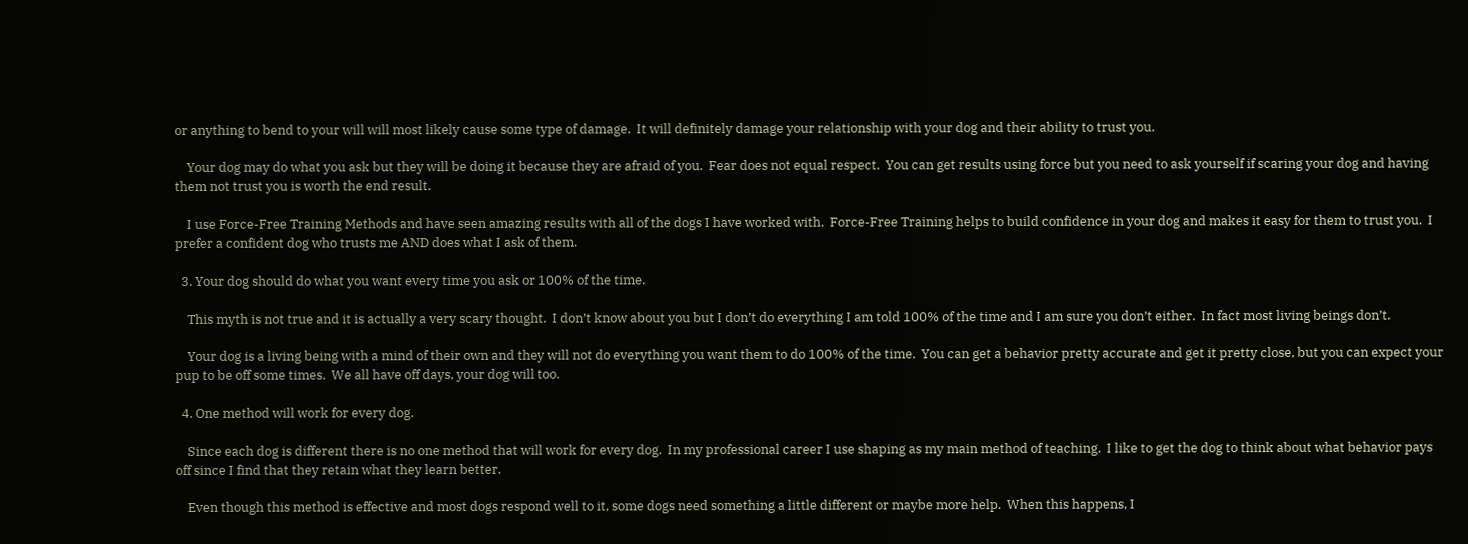or anything to bend to your will will most likely cause some type of damage.  It will definitely damage your relationship with your dog and their ability to trust you.

    Your dog may do what you ask but they will be doing it because they are afraid of you.  Fear does not equal respect.  You can get results using force but you need to ask yourself if scaring your dog and having them not trust you is worth the end result.

    I use Force-Free Training Methods and have seen amazing results with all of the dogs I have worked with.  Force-Free Training helps to build confidence in your dog and makes it easy for them to trust you.  I prefer a confident dog who trusts me AND does what I ask of them.

  3. Your dog should do what you want every time you ask or 100% of the time.

    This myth is not true and it is actually a very scary thought.  I don’t know about you but I don’t do everything I am told 100% of the time and I am sure you don’t either.  In fact most living beings don’t.

    Your dog is a living being with a mind of their own and they will not do everything you want them to do 100% of the time.  You can get a behavior pretty accurate and get it pretty close, but you can expect your pup to be off some times.  We all have off days, your dog will too.

  4. One method will work for every dog.

    Since each dog is different there is no one method that will work for every dog.  In my professional career I use shaping as my main method of teaching.  I like to get the dog to think about what behavior pays off since I find that they retain what they learn better.

    Even though this method is effective and most dogs respond well to it, some dogs need something a little different or maybe more help.  When this happens, I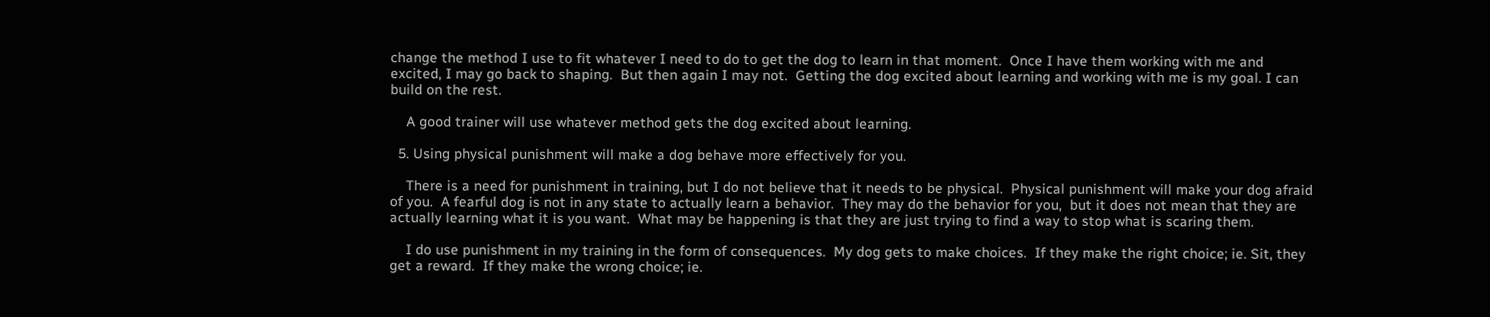change the method I use to fit whatever I need to do to get the dog to learn in that moment.  Once I have them working with me and excited, I may go back to shaping.  But then again I may not.  Getting the dog excited about learning and working with me is my goal. I can build on the rest.

    A good trainer will use whatever method gets the dog excited about learning.

  5. Using physical punishment will make a dog behave more effectively for you.

    There is a need for punishment in training, but I do not believe that it needs to be physical.  Physical punishment will make your dog afraid of you.  A fearful dog is not in any state to actually learn a behavior.  They may do the behavior for you,  but it does not mean that they are actually learning what it is you want.  What may be happening is that they are just trying to find a way to stop what is scaring them.

    I do use punishment in my training in the form of consequences.  My dog gets to make choices.  If they make the right choice; ie. Sit, they get a reward.  If they make the wrong choice; ie.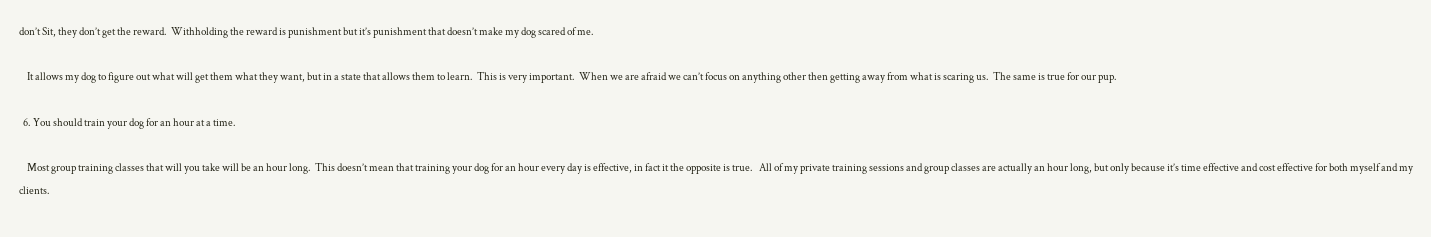don’t Sit, they don’t get the reward.  Withholding the reward is punishment but it’s punishment that doesn’t make my dog scared of me.

    It allows my dog to figure out what will get them what they want, but in a state that allows them to learn.  This is very important.  When we are afraid we can’t focus on anything other then getting away from what is scaring us.  The same is true for our pup.

  6. You should train your dog for an hour at a time.

    Most group training classes that will you take will be an hour long.  This doesn’t mean that training your dog for an hour every day is effective, in fact it the opposite is true.   All of my private training sessions and group classes are actually an hour long, but only because it’s time effective and cost effective for both myself and my clients.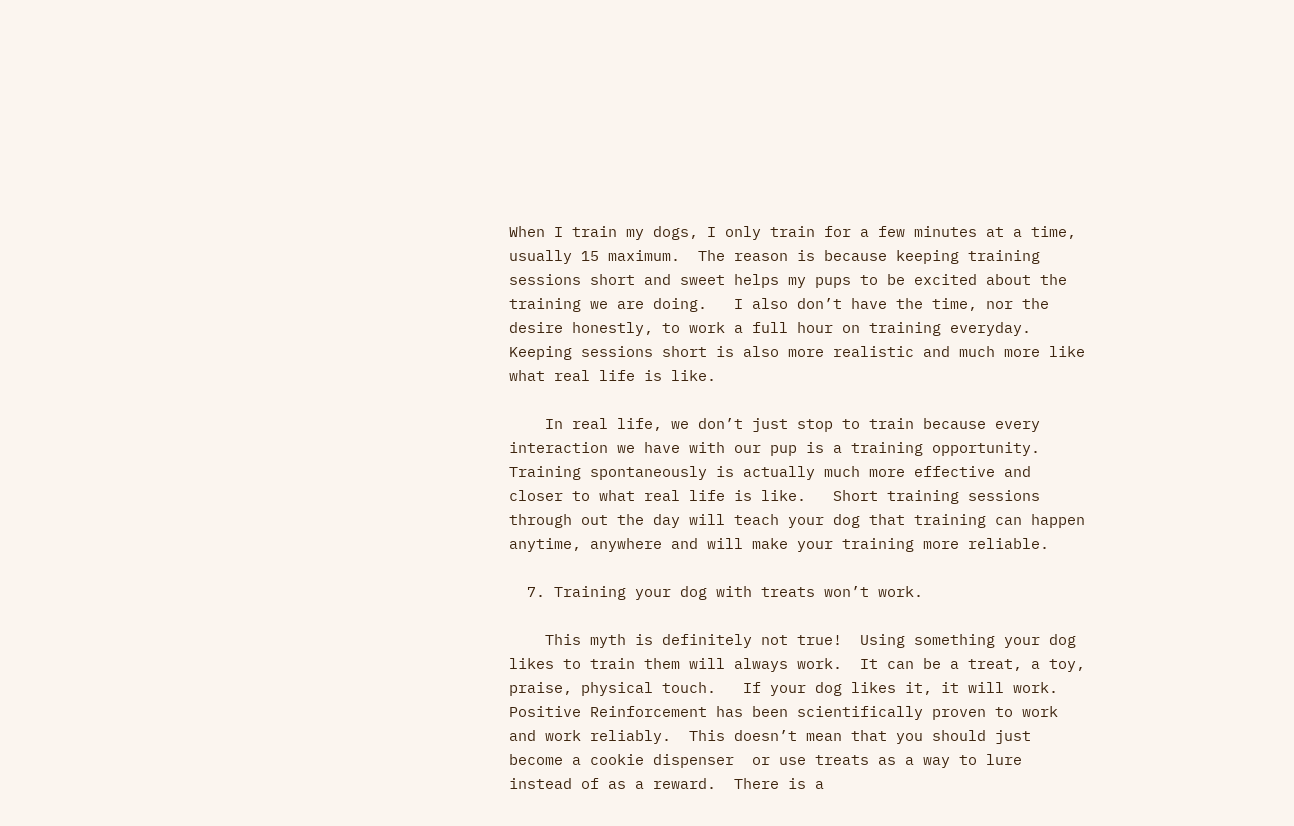When I train my dogs, I only train for a few minutes at a time, usually 15 maximum.  The reason is because keeping training sessions short and sweet helps my pups to be excited about the training we are doing.   I also don’t have the time, nor the desire honestly, to work a full hour on training everyday.   Keeping sessions short is also more realistic and much more like what real life is like.

    In real life, we don’t just stop to train because every interaction we have with our pup is a training opportunity.   Training spontaneously is actually much more effective and closer to what real life is like.   Short training sessions through out the day will teach your dog that training can happen anytime, anywhere and will make your training more reliable.

  7. Training your dog with treats won’t work.

    This myth is definitely not true!  Using something your dog likes to train them will always work.  It can be a treat, a toy, praise, physical touch.   If your dog likes it, it will work.  Positive Reinforcement has been scientifically proven to work and work reliably.  This doesn’t mean that you should just become a cookie dispenser  or use treats as a way to lure instead of as a reward.  There is a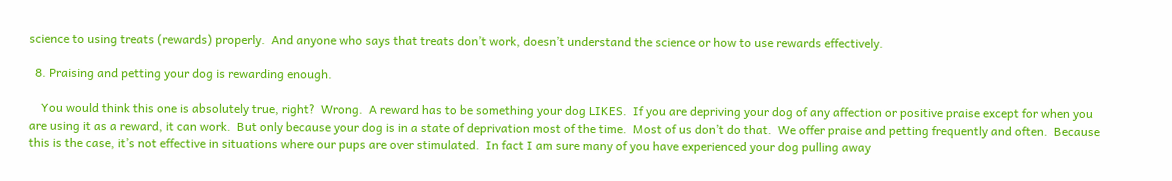science to using treats (rewards) properly.  And anyone who says that treats don’t work, doesn’t understand the science or how to use rewards effectively.

  8. Praising and petting your dog is rewarding enough.

    You would think this one is absolutely true, right?  Wrong.  A reward has to be something your dog LIKES.  If you are depriving your dog of any affection or positive praise except for when you are using it as a reward, it can work.  But only because your dog is in a state of deprivation most of the time.  Most of us don’t do that.  We offer praise and petting frequently and often.  Because this is the case, it’s not effective in situations where our pups are over stimulated.  In fact I am sure many of you have experienced your dog pulling away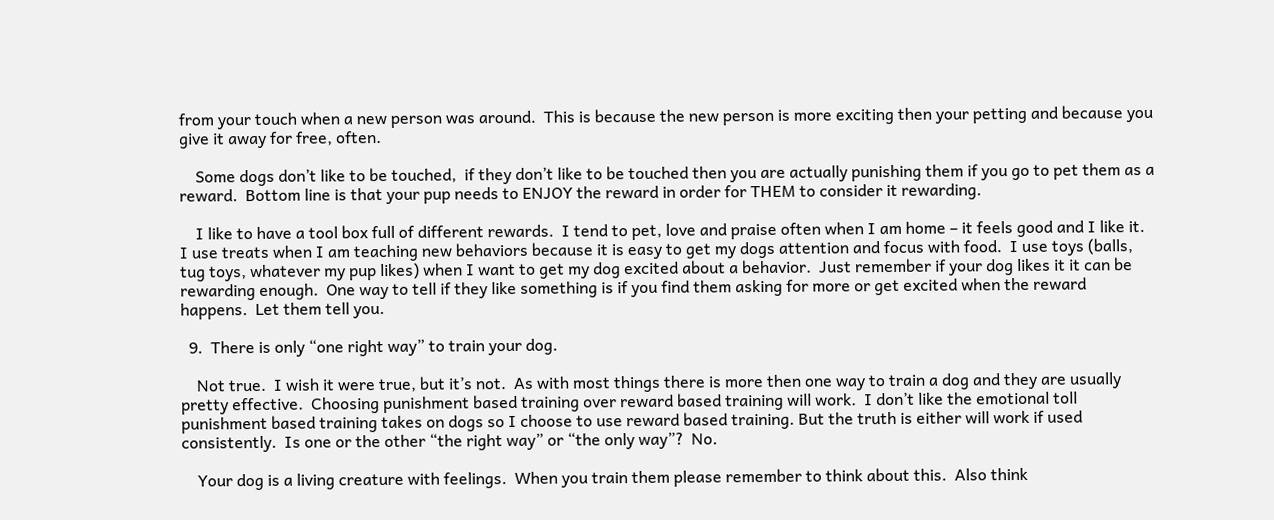from your touch when a new person was around.  This is because the new person is more exciting then your petting and because you give it away for free, often.

    Some dogs don’t like to be touched,  if they don’t like to be touched then you are actually punishing them if you go to pet them as a reward.  Bottom line is that your pup needs to ENJOY the reward in order for THEM to consider it rewarding.

    I like to have a tool box full of different rewards.  I tend to pet, love and praise often when I am home – it feels good and I like it.  I use treats when I am teaching new behaviors because it is easy to get my dogs attention and focus with food.  I use toys (balls, tug toys, whatever my pup likes) when I want to get my dog excited about a behavior.  Just remember if your dog likes it it can be rewarding enough.  One way to tell if they like something is if you find them asking for more or get excited when the reward happens.  Let them tell you.

  9.  There is only “one right way” to train your dog.

    Not true.  I wish it were true, but it’s not.  As with most things there is more then one way to train a dog and they are usually pretty effective.  Choosing punishment based training over reward based training will work.  I don’t like the emotional toll punishment based training takes on dogs so I choose to use reward based training. But the truth is either will work if used consistently.  Is one or the other “the right way” or “the only way”?  No.

    Your dog is a living creature with feelings.  When you train them please remember to think about this.  Also think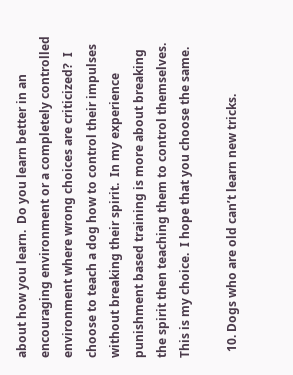about how you learn.  Do you learn better in an encouraging environment or a completely controlled environment where wrong choices are criticized?  I choose to teach a dog how to control their impulses without breaking their spirit.  In my experience punishment based training is more about breaking the spirit then teaching them to control themselves.  This is my choice.  I hope that you choose the same.

  10. Dogs who are old can’t learn new tricks.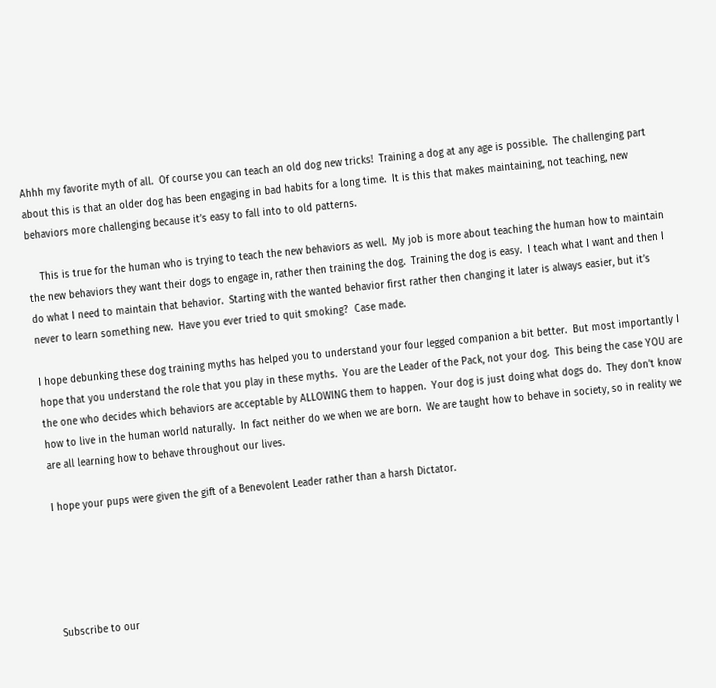Ahhh my favorite myth of all.  Of course you can teach an old dog new tricks!  Training a dog at any age is possible.  The challenging part about this is that an older dog has been engaging in bad habits for a long time.  It is this that makes maintaining, not teaching, new behaviors more challenging because it’s easy to fall into to old patterns.

    This is true for the human who is trying to teach the new behaviors as well.  My job is more about teaching the human how to maintain the new behaviors they want their dogs to engage in, rather then training the dog.  Training the dog is easy.  I teach what I want and then I do what I need to maintain that behavior.  Starting with the wanted behavior first rather then changing it later is always easier, but it’s never to learn something new.  Have you ever tried to quit smoking?  Case made.

I hope debunking these dog training myths has helped you to understand your four legged companion a bit better.  But most importantly I hope that you understand the role that you play in these myths.  You are the Leader of the Pack, not your dog.  This being the case YOU are the one who decides which behaviors are acceptable by ALLOWING them to happen.  Your dog is just doing what dogs do.  They don’t know how to live in the human world naturally.  In fact neither do we when we are born.  We are taught how to behave in society, so in reality we are all learning how to behave throughout our lives.

I hope your pups were given the gift of a Benevolent Leader rather than a harsh Dictator.





Subscribe to our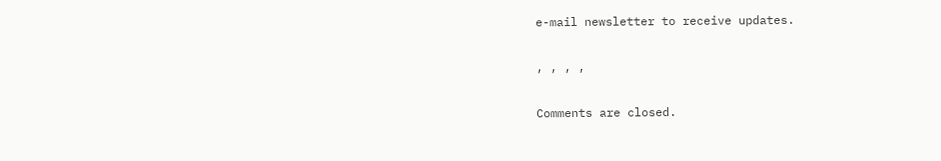e-mail newsletter to receive updates.

, , , ,

Comments are closed.